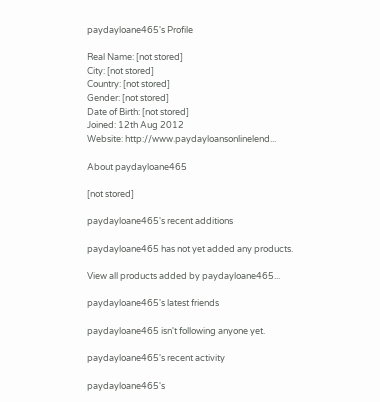paydayloane465's Profile

Real Name: [not stored]
City: [not stored]
Country: [not stored]
Gender: [not stored]
Date of Birth: [not stored]
Joined: 12th Aug 2012
Website: http://www.paydayloansonlinelend...

About paydayloane465

[not stored]

paydayloane465's recent additions

paydayloane465 has not yet added any products.

View all products added by paydayloane465...

paydayloane465's latest friends

paydayloane465 isn't following anyone yet.

paydayloane465's recent activity

paydayloane465's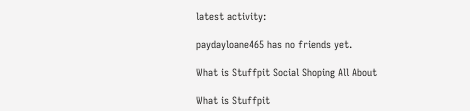latest activity:

paydayloane465 has no friends yet.

What is Stuffpit Social Shoping All About

What is Stuffpit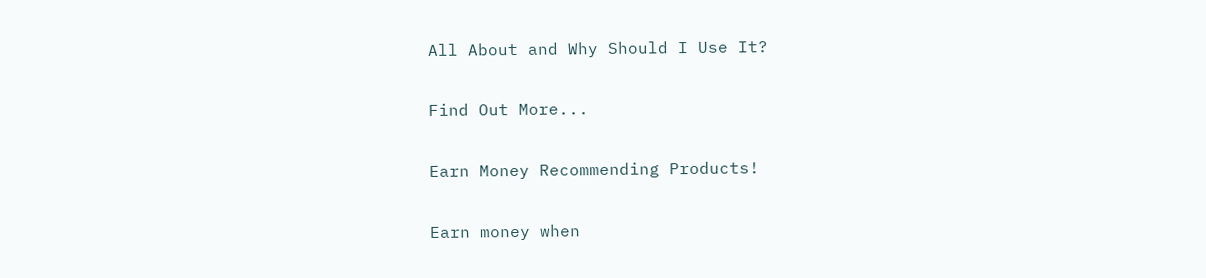All About and Why Should I Use It?

Find Out More...

Earn Money Recommending Products!

Earn money when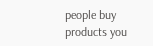people buy products you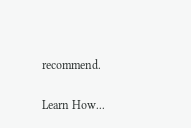recommend.

Learn How...